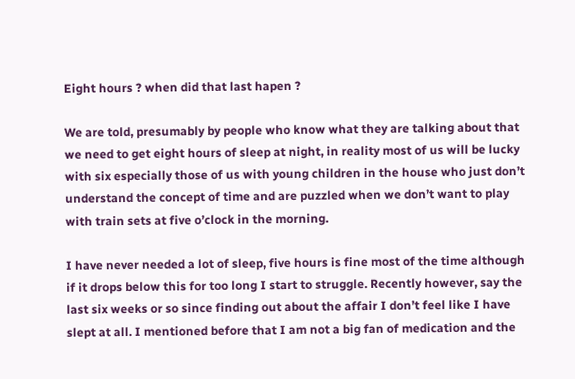Eight hours ? when did that last hapen ?

We are told, presumably by people who know what they are talking about that we need to get eight hours of sleep at night, in reality most of us will be lucky with six especially those of us with young children in the house who just don’t understand the concept of time and are puzzled when we don’t want to play with train sets at five o’clock in the morning.

I have never needed a lot of sleep, five hours is fine most of the time although if it drops below this for too long I start to struggle. Recently however, say the last six weeks or so since finding out about the affair I don’t feel like I have slept at all. I mentioned before that I am not a big fan of medication and the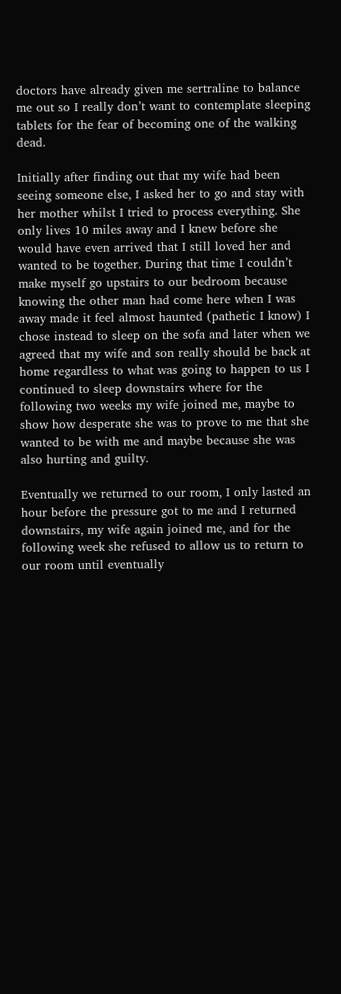doctors have already given me sertraline to balance me out so I really don’t want to contemplate sleeping tablets for the fear of becoming one of the walking dead.

Initially after finding out that my wife had been seeing someone else, I asked her to go and stay with her mother whilst I tried to process everything. She only lives 10 miles away and I knew before she would have even arrived that I still loved her and wanted to be together. During that time I couldn’t make myself go upstairs to our bedroom because knowing the other man had come here when I was away made it feel almost haunted (pathetic I know) I chose instead to sleep on the sofa and later when we agreed that my wife and son really should be back at home regardless to what was going to happen to us I continued to sleep downstairs where for the following two weeks my wife joined me, maybe to show how desperate she was to prove to me that she wanted to be with me and maybe because she was also hurting and guilty.

Eventually we returned to our room, I only lasted an hour before the pressure got to me and I returned downstairs, my wife again joined me, and for the following week she refused to allow us to return to our room until eventually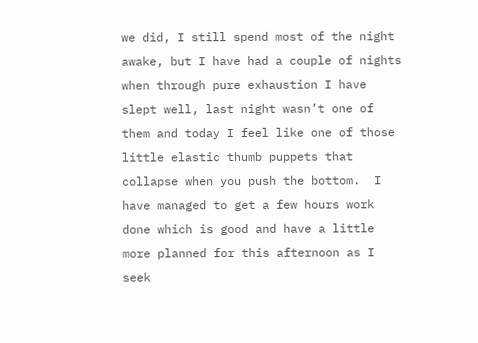we did, I still spend most of the night awake, but I have had a couple of nights when through pure exhaustion I have slept well, last night wasn’t one of them and today I feel like one of those little elastic thumb puppets that collapse when you push the bottom.  I have managed to get a few hours work done which is good and have a little more planned for this afternoon as I seek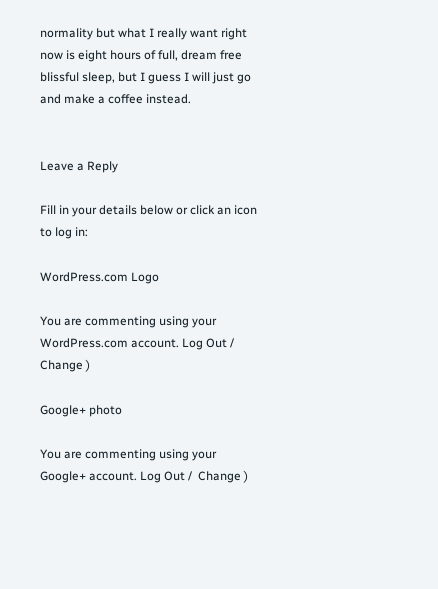normality but what I really want right now is eight hours of full, dream free blissful sleep, but I guess I will just go and make a coffee instead.


Leave a Reply

Fill in your details below or click an icon to log in:

WordPress.com Logo

You are commenting using your WordPress.com account. Log Out /  Change )

Google+ photo

You are commenting using your Google+ account. Log Out /  Change )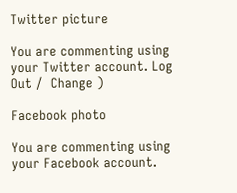Twitter picture

You are commenting using your Twitter account. Log Out /  Change )

Facebook photo

You are commenting using your Facebook account.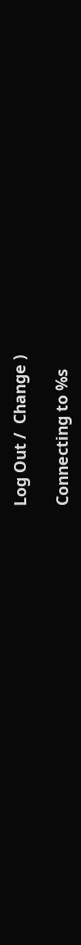Log Out /  Change )

Connecting to %s